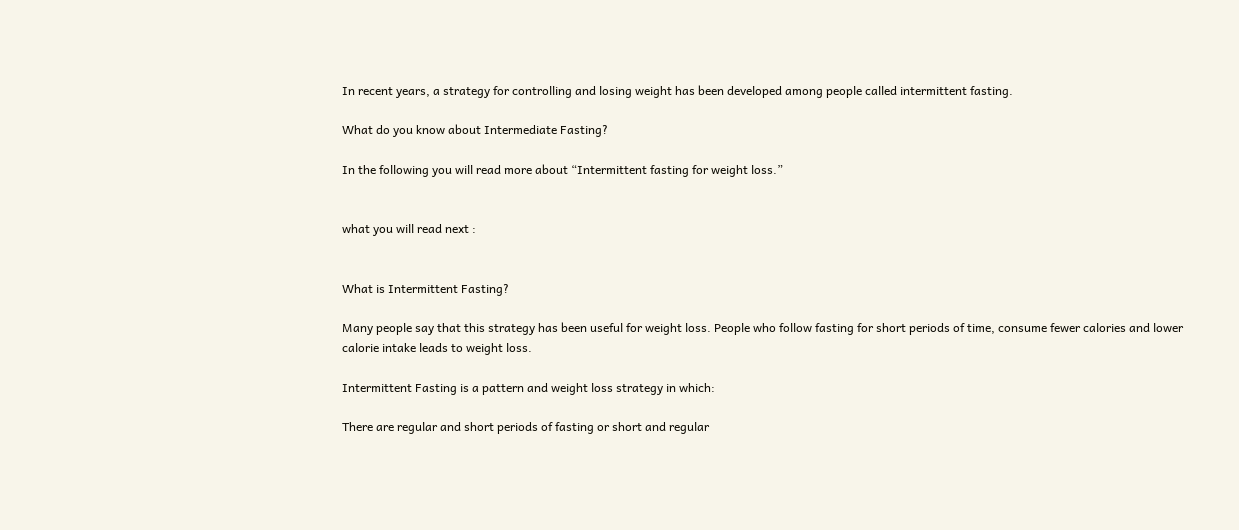In recent years, a strategy for controlling and losing weight has been developed among people called intermittent fasting.

What do you know about Intermediate Fasting?

In the following you will read more about “Intermittent fasting for weight loss.”


what you will read next :


What is Intermittent Fasting?

Many people say that this strategy has been useful for weight loss. People who follow fasting for short periods of time, consume fewer calories and lower calorie intake leads to weight loss.

Intermittent Fasting is a pattern and weight loss strategy in which:

There are regular and short periods of fasting or short and regular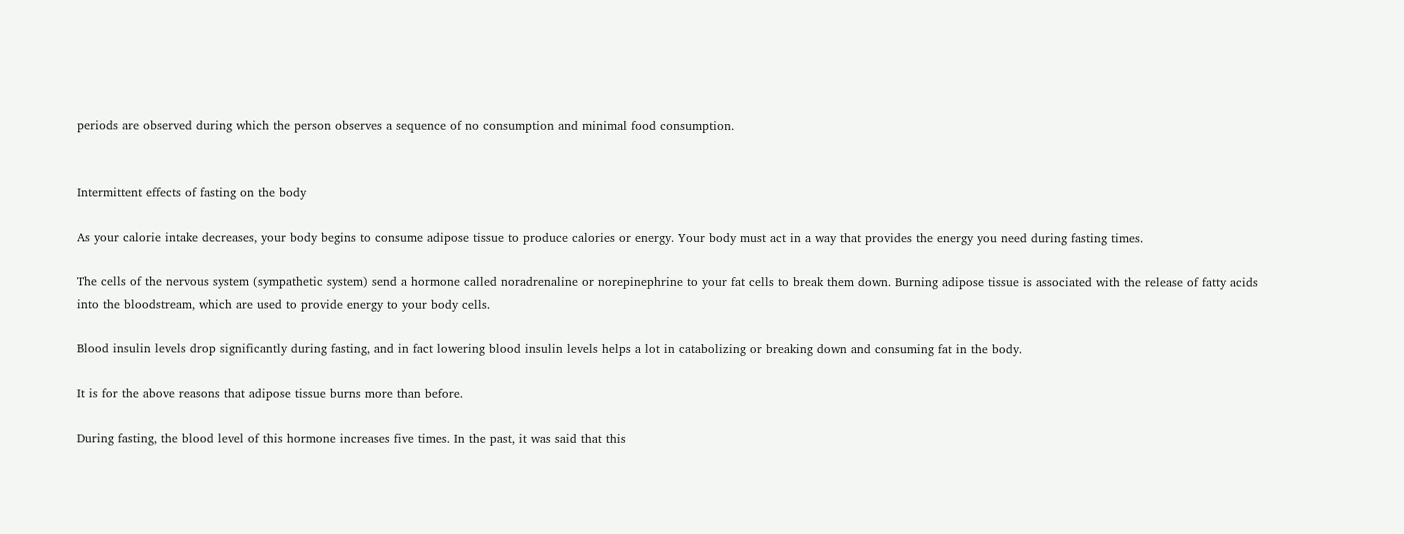periods are observed during which the person observes a sequence of no consumption and minimal food consumption.


Intermittent effects of fasting on the body

As your calorie intake decreases, your body begins to consume adipose tissue to produce calories or energy. Your body must act in a way that provides the energy you need during fasting times.

The cells of the nervous system (sympathetic system) send a hormone called noradrenaline or norepinephrine to your fat cells to break them down. Burning adipose tissue is associated with the release of fatty acids into the bloodstream, which are used to provide energy to your body cells.

Blood insulin levels drop significantly during fasting, and in fact lowering blood insulin levels helps a lot in catabolizing or breaking down and consuming fat in the body.

It is for the above reasons that adipose tissue burns more than before.

During fasting, the blood level of this hormone increases five times. In the past, it was said that this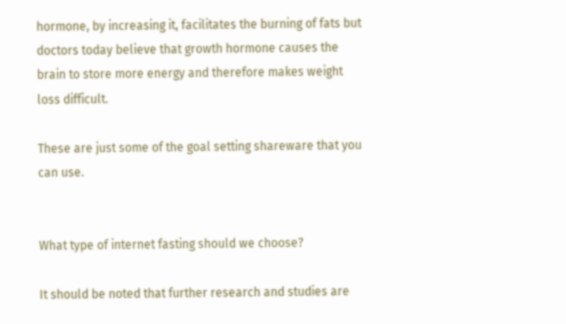hormone, by increasing it, facilitates the burning of fats but doctors today believe that growth hormone causes the brain to store more energy and therefore makes weight loss difficult.

These are just some of the goal setting shareware that you can use.


What type of internet fasting should we choose?

It should be noted that further research and studies are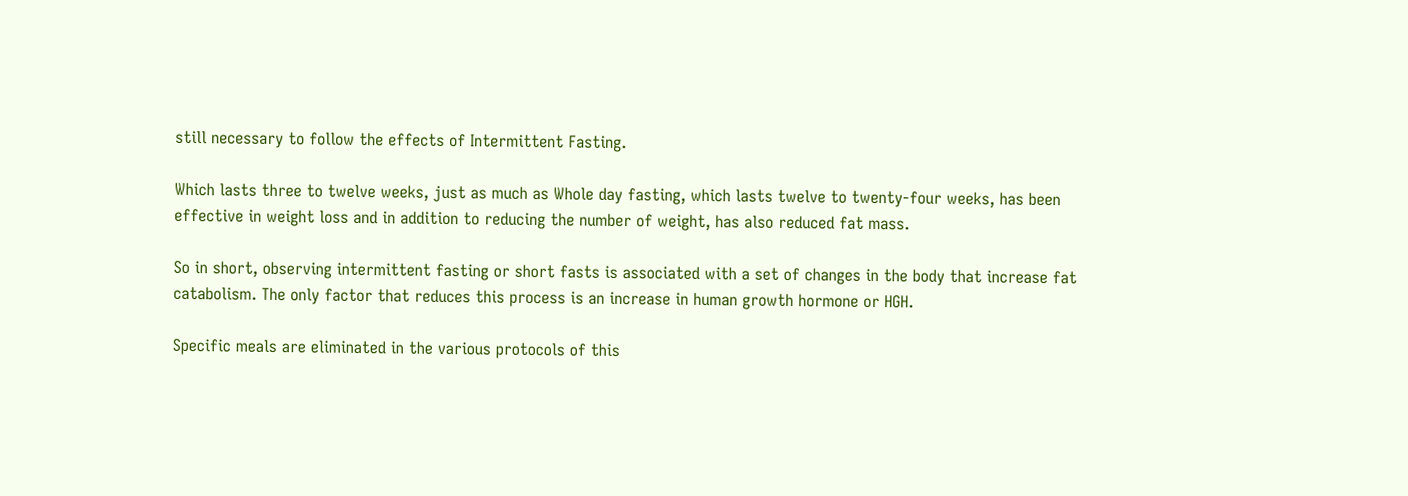still necessary to follow the effects of Intermittent Fasting.

Which lasts three to twelve weeks, just as much as Whole day fasting, which lasts twelve to twenty-four weeks, has been effective in weight loss and in addition to reducing the number of weight, has also reduced fat mass.

So in short, observing intermittent fasting or short fasts is associated with a set of changes in the body that increase fat catabolism. The only factor that reduces this process is an increase in human growth hormone or HGH.

Specific meals are eliminated in the various protocols of this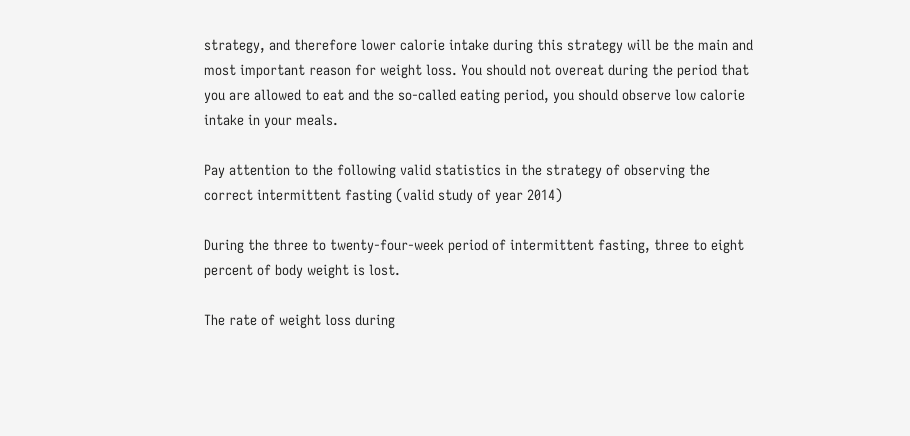strategy, and therefore lower calorie intake during this strategy will be the main and most important reason for weight loss. You should not overeat during the period that you are allowed to eat and the so-called eating period, you should observe low calorie intake in your meals.

Pay attention to the following valid statistics in the strategy of observing the correct intermittent fasting (valid study of year 2014)

During the three to twenty-four-week period of intermittent fasting, three to eight percent of body weight is lost.

The rate of weight loss during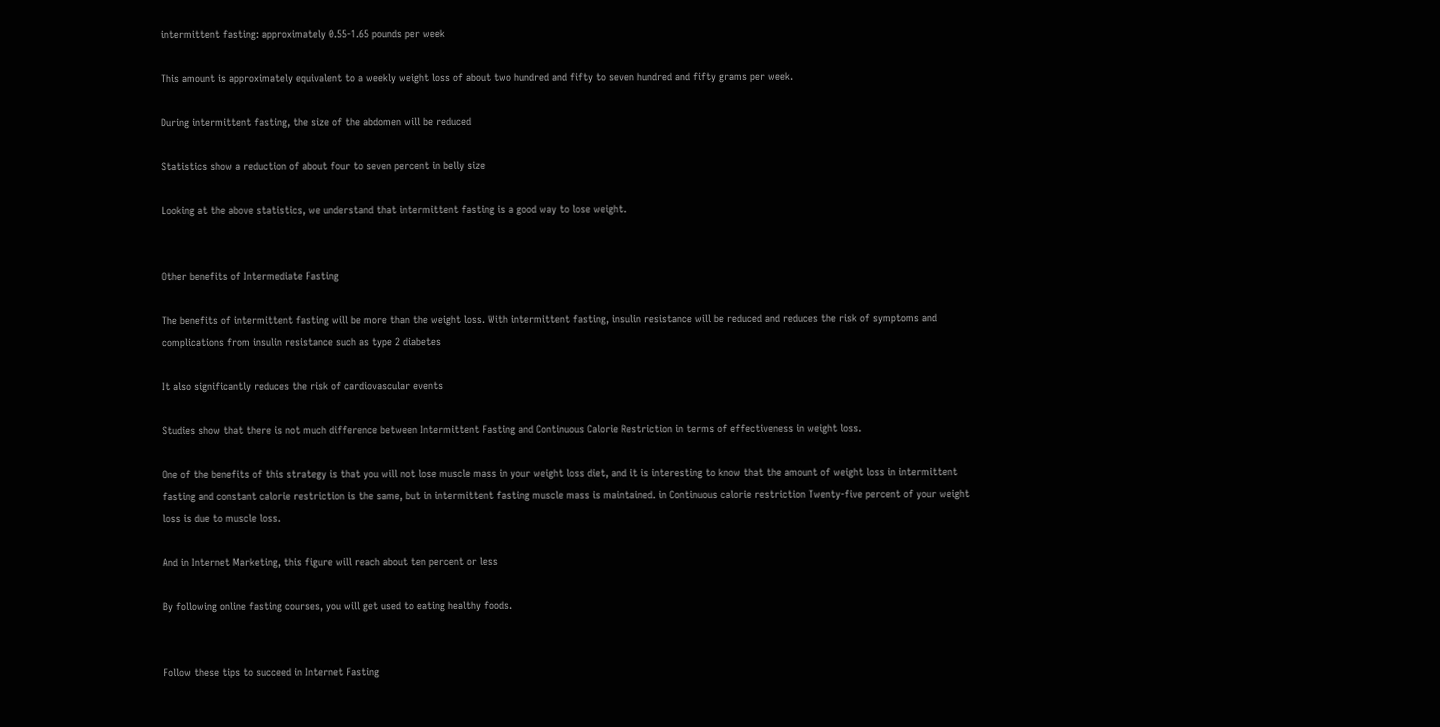intermittent fasting: approximately 0.55-1.65 pounds per week

This amount is approximately equivalent to a weekly weight loss of about two hundred and fifty to seven hundred and fifty grams per week.

During intermittent fasting, the size of the abdomen will be reduced

Statistics show a reduction of about four to seven percent in belly size

Looking at the above statistics, we understand that intermittent fasting is a good way to lose weight.


Other benefits of Intermediate Fasting

The benefits of intermittent fasting will be more than the weight loss. With intermittent fasting, insulin resistance will be reduced and reduces the risk of symptoms and complications from insulin resistance such as type 2 diabetes

It also significantly reduces the risk of cardiovascular events

Studies show that there is not much difference between Intermittent Fasting and Continuous Calorie Restriction in terms of effectiveness in weight loss.

One of the benefits of this strategy is that you will not lose muscle mass in your weight loss diet, and it is interesting to know that the amount of weight loss in intermittent fasting and constant calorie restriction is the same, but in intermittent fasting muscle mass is maintained. in Continuous calorie restriction Twenty-five percent of your weight loss is due to muscle loss.

And in Internet Marketing, this figure will reach about ten percent or less

By following online fasting courses, you will get used to eating healthy foods.


Follow these tips to succeed in Internet Fasting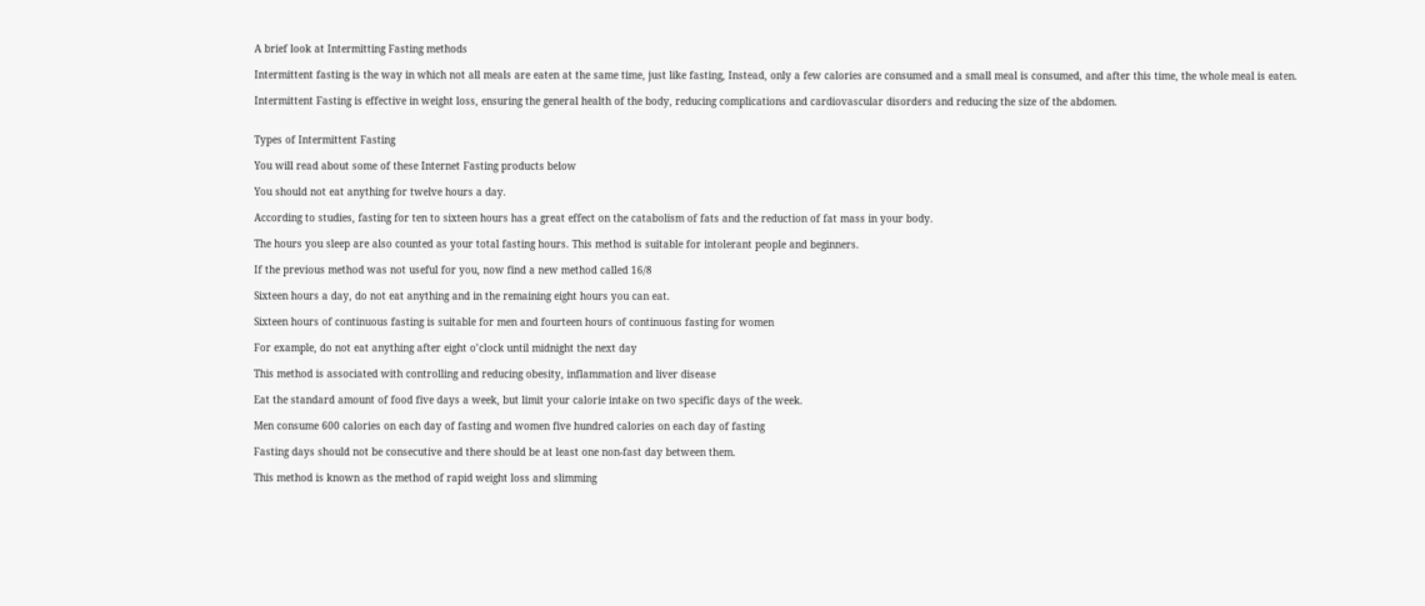A brief look at Intermitting Fasting methods

Intermittent fasting is the way in which not all meals are eaten at the same time, just like fasting, Instead, only a few calories are consumed and a small meal is consumed, and after this time, the whole meal is eaten.

Intermittent Fasting is effective in weight loss, ensuring the general health of the body, reducing complications and cardiovascular disorders and reducing the size of the abdomen.


Types of Intermittent Fasting

You will read about some of these Internet Fasting products below

You should not eat anything for twelve hours a day.

According to studies, fasting for ten to sixteen hours has a great effect on the catabolism of fats and the reduction of fat mass in your body.

The hours you sleep are also counted as your total fasting hours. This method is suitable for intolerant people and beginners.

If the previous method was not useful for you, now find a new method called 16/8

Sixteen hours a day, do not eat anything and in the remaining eight hours you can eat.

Sixteen hours of continuous fasting is suitable for men and fourteen hours of continuous fasting for women

For example, do not eat anything after eight o’clock until midnight the next day

This method is associated with controlling and reducing obesity, inflammation and liver disease

Eat the standard amount of food five days a week, but limit your calorie intake on two specific days of the week.

Men consume 600 calories on each day of fasting and women five hundred calories on each day of fasting

Fasting days should not be consecutive and there should be at least one non-fast day between them.

This method is known as the method of rapid weight loss and slimming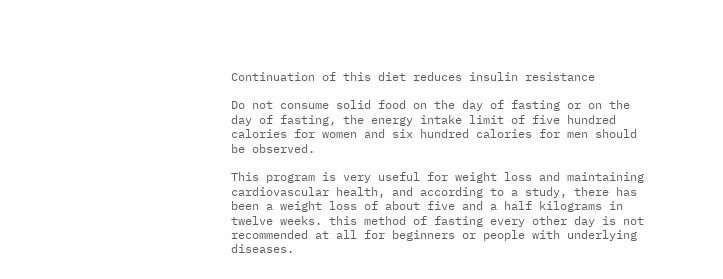Continuation of this diet reduces insulin resistance

Do not consume solid food on the day of fasting or on the day of fasting, the energy intake limit of five hundred calories for women and six hundred calories for men should be observed.

This program is very useful for weight loss and maintaining cardiovascular health, and according to a study, there has been a weight loss of about five and a half kilograms in twelve weeks. this method of fasting every other day is not recommended at all for beginners or people with underlying diseases.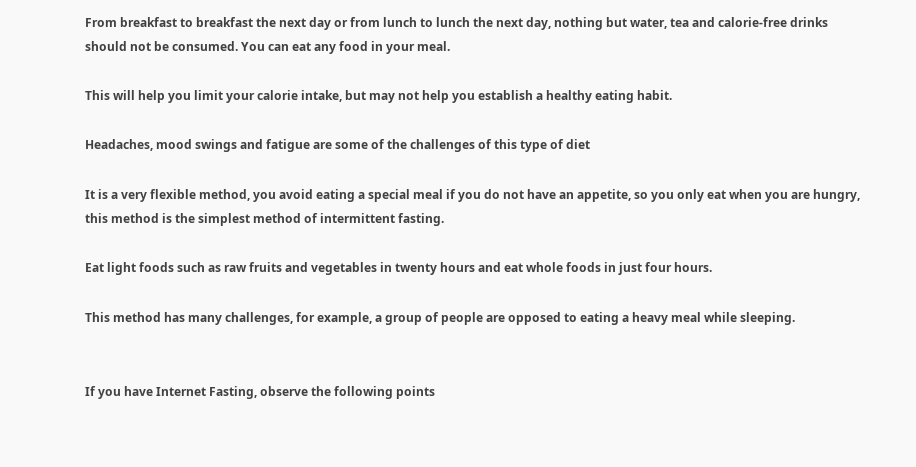From breakfast to breakfast the next day or from lunch to lunch the next day, nothing but water, tea and calorie-free drinks should not be consumed. You can eat any food in your meal.

This will help you limit your calorie intake, but may not help you establish a healthy eating habit.

Headaches, mood swings and fatigue are some of the challenges of this type of diet

It is a very flexible method, you avoid eating a special meal if you do not have an appetite, so you only eat when you are hungry, this method is the simplest method of intermittent fasting.

Eat light foods such as raw fruits and vegetables in twenty hours and eat whole foods in just four hours.

This method has many challenges, for example, a group of people are opposed to eating a heavy meal while sleeping.


If you have Internet Fasting, observe the following points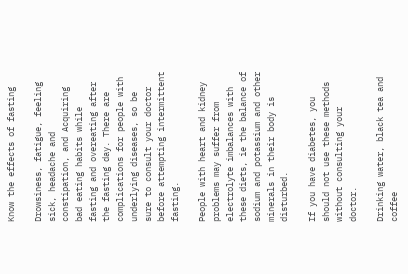Know the effects of fasting

Drowsiness, fatigue, feeling sick, headache and constipation, and Acquiring bad eating habits while fasting and overeating after the fasting day. There are complications for people with underlying diseases, so be sure to consult your doctor before attempting intermittent fasting.

People with heart and kidney problems may suffer from electrolyte imbalances with these diets, ie the balance of sodium and potassium and other minerals in their body is disturbed.

If you have diabetes, you should not use these methods without consulting your doctor.

Drinking water, black tea and coffee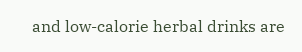and low-calorie herbal drinks are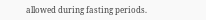allowed during fasting periods.